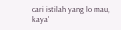cari istilah yang lo mau, kaya'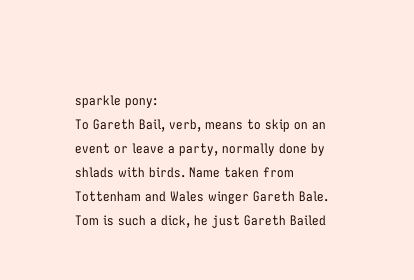sparkle pony:
To Gareth Bail, verb, means to skip on an event or leave a party, normally done by shlads with birds. Name taken from Tottenham and Wales winger Gareth Bale.
Tom is such a dick, he just Gareth Bailed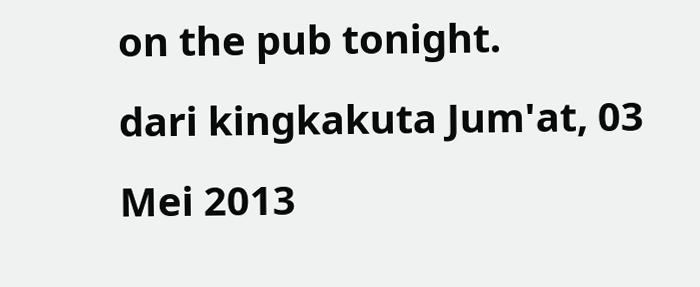on the pub tonight.
dari kingkakuta Jum'at, 03 Mei 2013